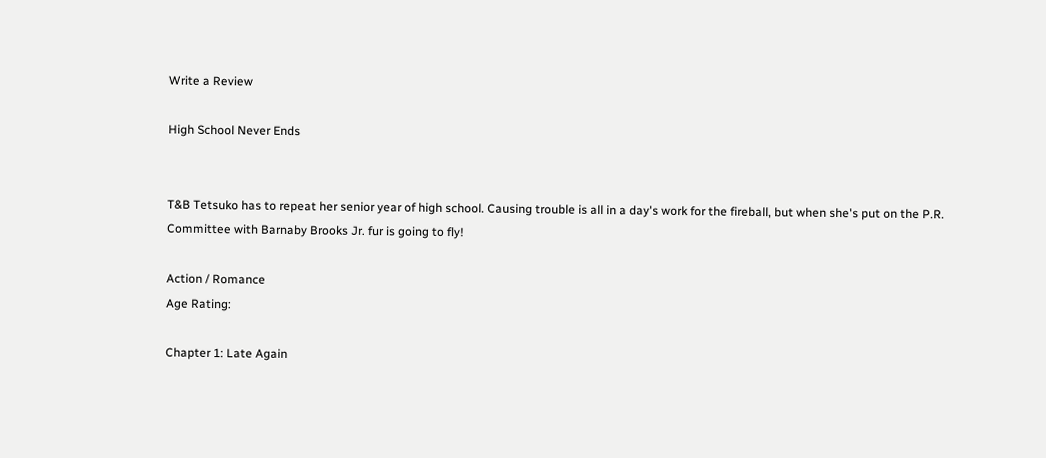Write a Review

High School Never Ends


T&B Tetsuko has to repeat her senior year of high school. Causing trouble is all in a day's work for the fireball, but when she's put on the P.R. Committee with Barnaby Brooks Jr. fur is going to fly!

Action / Romance
Age Rating:

Chapter 1: Late Again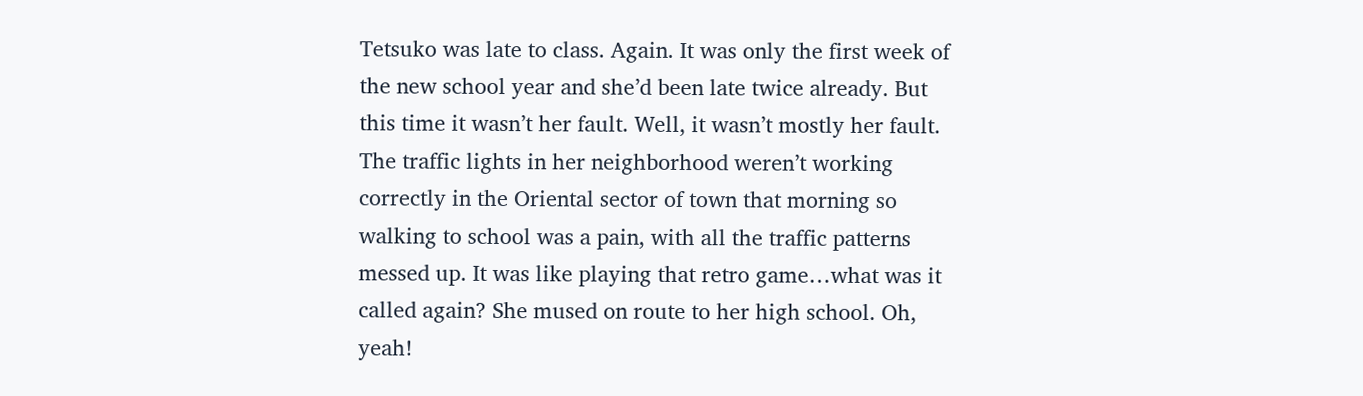Tetsuko was late to class. Again. It was only the first week of the new school year and she’d been late twice already. But this time it wasn’t her fault. Well, it wasn’t mostly her fault. The traffic lights in her neighborhood weren’t working correctly in the Oriental sector of town that morning so walking to school was a pain, with all the traffic patterns messed up. It was like playing that retro game…what was it called again? She mused on route to her high school. Oh, yeah!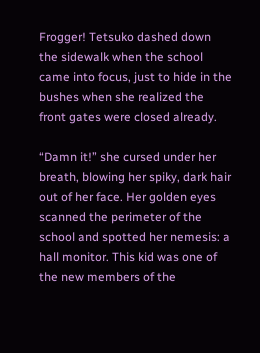Frogger! Tetsuko dashed down the sidewalk when the school came into focus, just to hide in the bushes when she realized the front gates were closed already.

“Damn it!” she cursed under her breath, blowing her spiky, dark hair out of her face. Her golden eyes scanned the perimeter of the school and spotted her nemesis: a hall monitor. This kid was one of the new members of the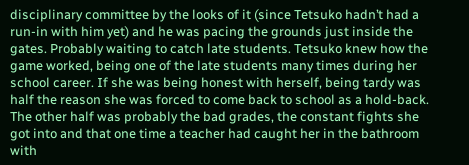disciplinary committee by the looks of it (since Tetsuko hadn’t had a run-in with him yet) and he was pacing the grounds just inside the gates. Probably waiting to catch late students. Tetsuko knew how the game worked, being one of the late students many times during her school career. If she was being honest with herself, being tardy was half the reason she was forced to come back to school as a hold-back. The other half was probably the bad grades, the constant fights she got into and that one time a teacher had caught her in the bathroom with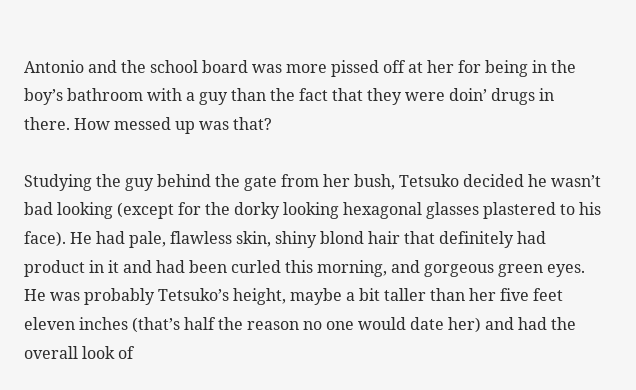Antonio and the school board was more pissed off at her for being in the boy’s bathroom with a guy than the fact that they were doin’ drugs in there. How messed up was that?

Studying the guy behind the gate from her bush, Tetsuko decided he wasn’t bad looking (except for the dorky looking hexagonal glasses plastered to his face). He had pale, flawless skin, shiny blond hair that definitely had product in it and had been curled this morning, and gorgeous green eyes. He was probably Tetsuko’s height, maybe a bit taller than her five feet eleven inches (that’s half the reason no one would date her) and had the overall look of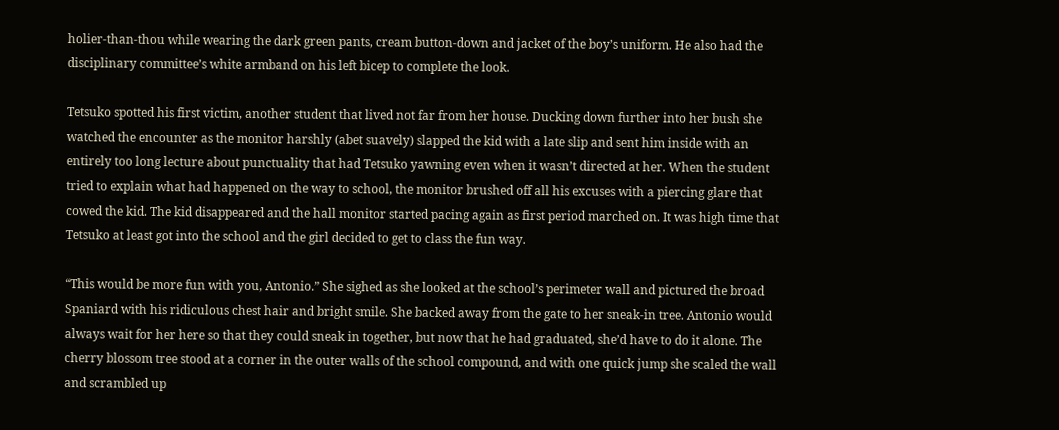holier-than-thou while wearing the dark green pants, cream button-down and jacket of the boy’s uniform. He also had the disciplinary committee’s white armband on his left bicep to complete the look.

Tetsuko spotted his first victim, another student that lived not far from her house. Ducking down further into her bush she watched the encounter as the monitor harshly (abet suavely) slapped the kid with a late slip and sent him inside with an entirely too long lecture about punctuality that had Tetsuko yawning even when it wasn’t directed at her. When the student tried to explain what had happened on the way to school, the monitor brushed off all his excuses with a piercing glare that cowed the kid. The kid disappeared and the hall monitor started pacing again as first period marched on. It was high time that Tetsuko at least got into the school and the girl decided to get to class the fun way.

“This would be more fun with you, Antonio.” She sighed as she looked at the school’s perimeter wall and pictured the broad Spaniard with his ridiculous chest hair and bright smile. She backed away from the gate to her sneak-in tree. Antonio would always wait for her here so that they could sneak in together, but now that he had graduated, she’d have to do it alone. The cherry blossom tree stood at a corner in the outer walls of the school compound, and with one quick jump she scaled the wall and scrambled up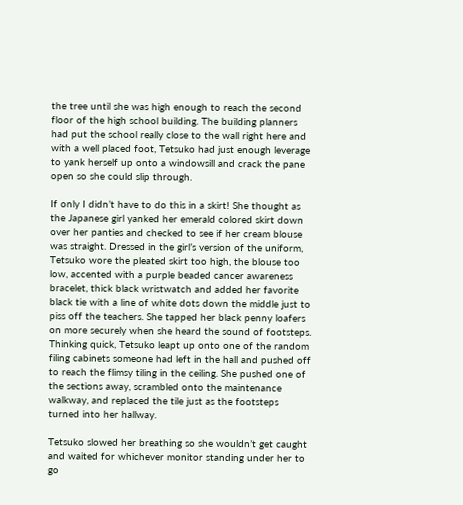the tree until she was high enough to reach the second floor of the high school building. The building planners had put the school really close to the wall right here and with a well placed foot, Tetsuko had just enough leverage to yank herself up onto a windowsill and crack the pane open so she could slip through.

If only I didn’t have to do this in a skirt! She thought as the Japanese girl yanked her emerald colored skirt down over her panties and checked to see if her cream blouse was straight. Dressed in the girl’s version of the uniform, Tetsuko wore the pleated skirt too high, the blouse too low, accented with a purple beaded cancer awareness bracelet, thick black wristwatch and added her favorite black tie with a line of white dots down the middle just to piss off the teachers. She tapped her black penny loafers on more securely when she heard the sound of footsteps. Thinking quick, Tetsuko leapt up onto one of the random filing cabinets someone had left in the hall and pushed off to reach the flimsy tiling in the ceiling. She pushed one of the sections away, scrambled onto the maintenance walkway, and replaced the tile just as the footsteps turned into her hallway.

Tetsuko slowed her breathing so she wouldn’t get caught and waited for whichever monitor standing under her to go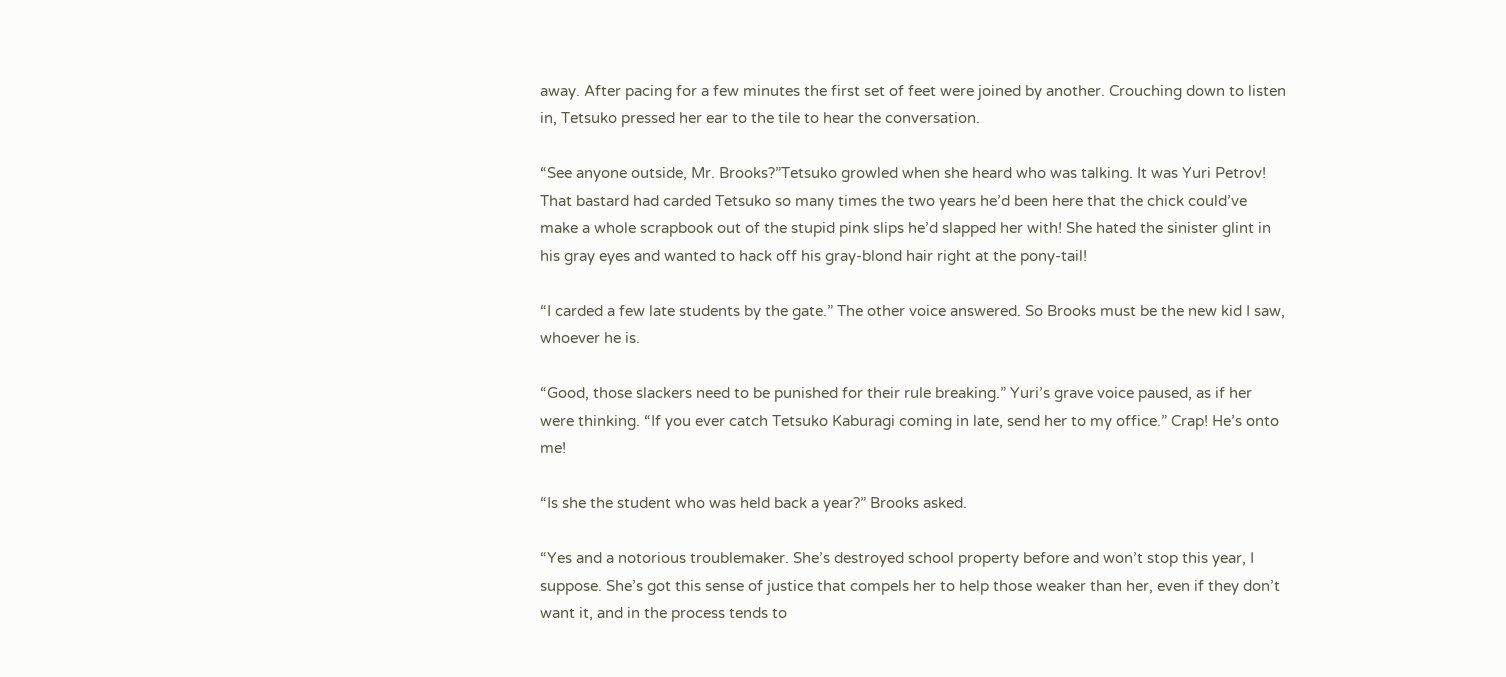away. After pacing for a few minutes the first set of feet were joined by another. Crouching down to listen in, Tetsuko pressed her ear to the tile to hear the conversation.

“See anyone outside, Mr. Brooks?”Tetsuko growled when she heard who was talking. It was Yuri Petrov! That bastard had carded Tetsuko so many times the two years he’d been here that the chick could’ve make a whole scrapbook out of the stupid pink slips he’d slapped her with! She hated the sinister glint in his gray eyes and wanted to hack off his gray-blond hair right at the pony-tail!

“I carded a few late students by the gate.” The other voice answered. So Brooks must be the new kid I saw, whoever he is.

“Good, those slackers need to be punished for their rule breaking.” Yuri’s grave voice paused, as if her were thinking. “If you ever catch Tetsuko Kaburagi coming in late, send her to my office.” Crap! He’s onto me!

“Is she the student who was held back a year?” Brooks asked.

“Yes and a notorious troublemaker. She’s destroyed school property before and won’t stop this year, I suppose. She’s got this sense of justice that compels her to help those weaker than her, even if they don’t want it, and in the process tends to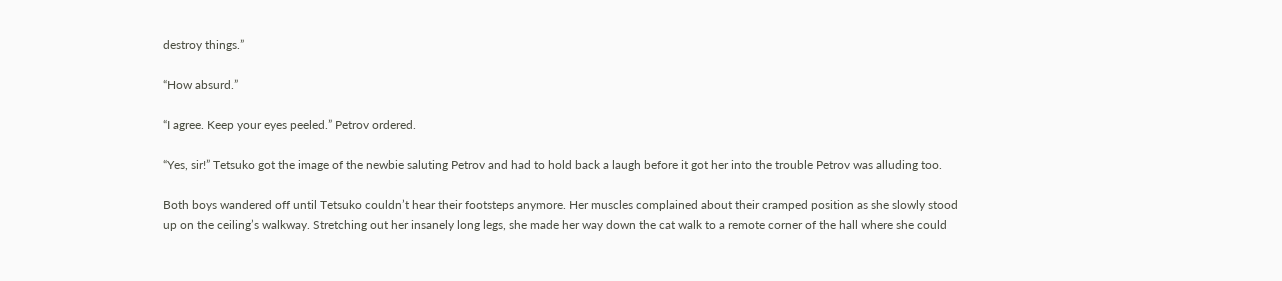destroy things.”

“How absurd.”

“I agree. Keep your eyes peeled.” Petrov ordered.

“Yes, sir!” Tetsuko got the image of the newbie saluting Petrov and had to hold back a laugh before it got her into the trouble Petrov was alluding too.

Both boys wandered off until Tetsuko couldn’t hear their footsteps anymore. Her muscles complained about their cramped position as she slowly stood up on the ceiling’s walkway. Stretching out her insanely long legs, she made her way down the cat walk to a remote corner of the hall where she could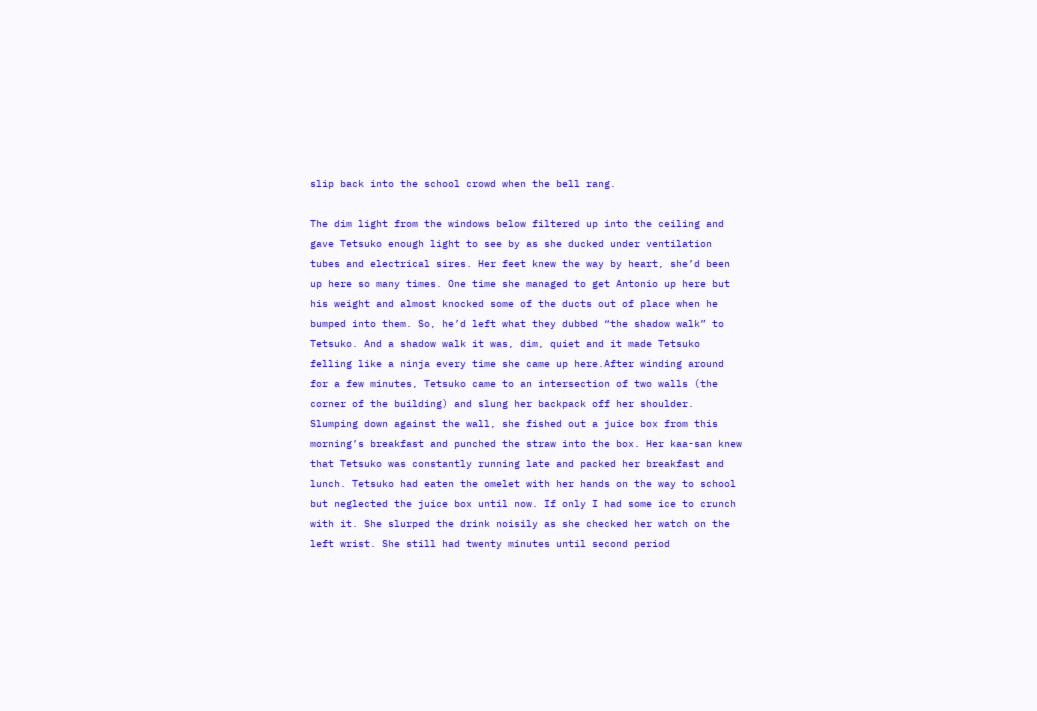slip back into the school crowd when the bell rang.

The dim light from the windows below filtered up into the ceiling and gave Tetsuko enough light to see by as she ducked under ventilation tubes and electrical sires. Her feet knew the way by heart, she’d been up here so many times. One time she managed to get Antonio up here but his weight and almost knocked some of the ducts out of place when he bumped into them. So, he’d left what they dubbed “the shadow walk” to Tetsuko. And a shadow walk it was, dim, quiet and it made Tetsuko felling like a ninja every time she came up here.After winding around for a few minutes, Tetsuko came to an intersection of two walls (the corner of the building) and slung her backpack off her shoulder. Slumping down against the wall, she fished out a juice box from this morning’s breakfast and punched the straw into the box. Her kaa-san knew that Tetsuko was constantly running late and packed her breakfast and lunch. Tetsuko had eaten the omelet with her hands on the way to school but neglected the juice box until now. If only I had some ice to crunch with it. She slurped the drink noisily as she checked her watch on the left wrist. She still had twenty minutes until second period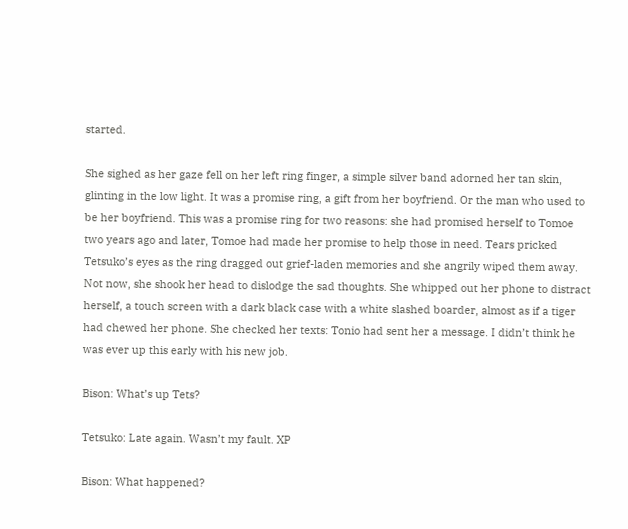started.

She sighed as her gaze fell on her left ring finger, a simple silver band adorned her tan skin, glinting in the low light. It was a promise ring, a gift from her boyfriend. Or the man who used to be her boyfriend. This was a promise ring for two reasons: she had promised herself to Tomoe two years ago and later, Tomoe had made her promise to help those in need. Tears pricked Tetsuko’s eyes as the ring dragged out grief-laden memories and she angrily wiped them away. Not now, she shook her head to dislodge the sad thoughts. She whipped out her phone to distract herself, a touch screen with a dark black case with a white slashed boarder, almost as if a tiger had chewed her phone. She checked her texts: Tonio had sent her a message. I didn’t think he was ever up this early with his new job.

Bison: What’s up Tets?

Tetsuko: Late again. Wasn’t my fault. XP

Bison: What happened?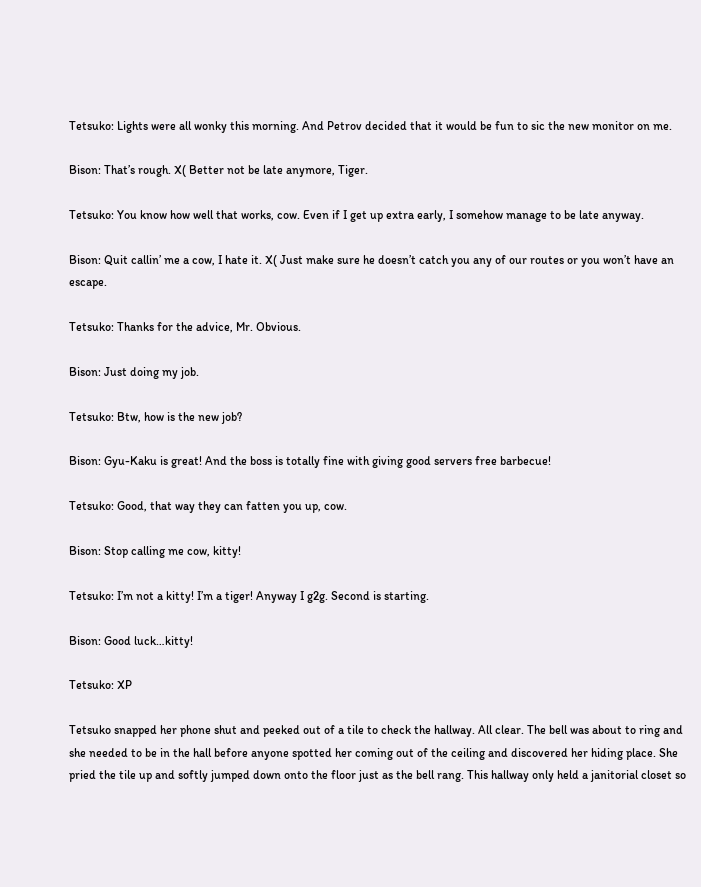Tetsuko: Lights were all wonky this morning. And Petrov decided that it would be fun to sic the new monitor on me.

Bison: That’s rough. X( Better not be late anymore, Tiger.

Tetsuko: You know how well that works, cow. Even if I get up extra early, I somehow manage to be late anyway.

Bison: Quit callin’ me a cow, I hate it. X( Just make sure he doesn’t catch you any of our routes or you won’t have an escape.

Tetsuko: Thanks for the advice, Mr. Obvious.

Bison: Just doing my job.

Tetsuko: Btw, how is the new job?

Bison: Gyu-Kaku is great! And the boss is totally fine with giving good servers free barbecue!

Tetsuko: Good, that way they can fatten you up, cow.

Bison: Stop calling me cow, kitty!

Tetsuko: I’m not a kitty! I’m a tiger! Anyway I g2g. Second is starting.

Bison: Good luck…kitty!

Tetsuko: XP

Tetsuko snapped her phone shut and peeked out of a tile to check the hallway. All clear. The bell was about to ring and she needed to be in the hall before anyone spotted her coming out of the ceiling and discovered her hiding place. She pried the tile up and softly jumped down onto the floor just as the bell rang. This hallway only held a janitorial closet so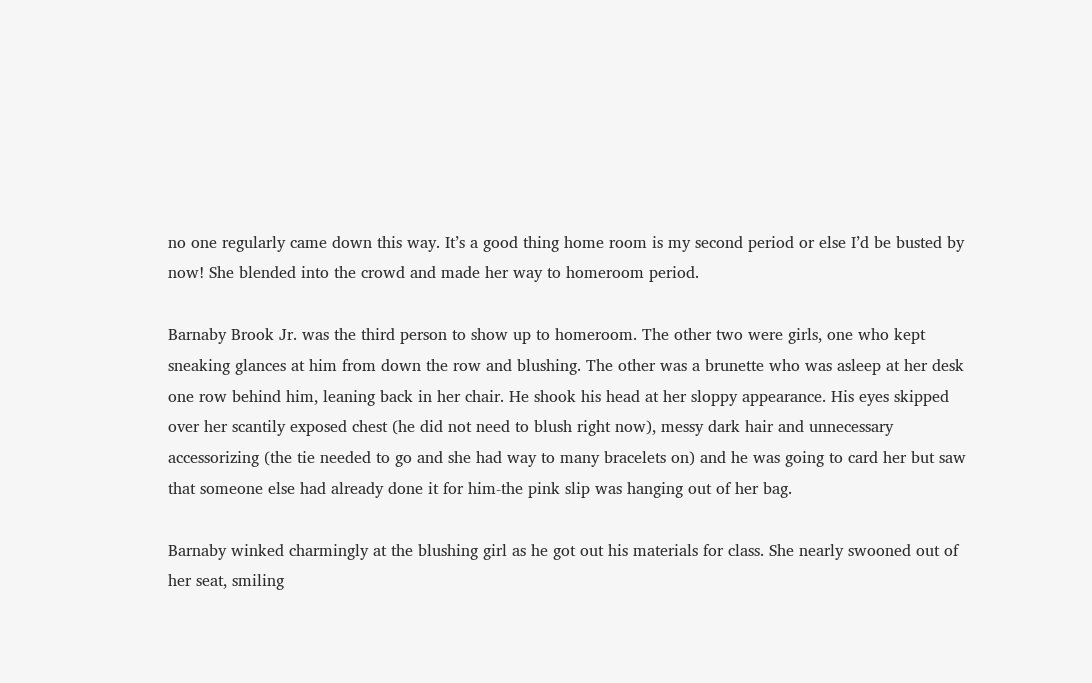no one regularly came down this way. It’s a good thing home room is my second period or else I’d be busted by now! She blended into the crowd and made her way to homeroom period.

Barnaby Brook Jr. was the third person to show up to homeroom. The other two were girls, one who kept sneaking glances at him from down the row and blushing. The other was a brunette who was asleep at her desk one row behind him, leaning back in her chair. He shook his head at her sloppy appearance. His eyes skipped over her scantily exposed chest (he did not need to blush right now), messy dark hair and unnecessary accessorizing (the tie needed to go and she had way to many bracelets on) and he was going to card her but saw that someone else had already done it for him-the pink slip was hanging out of her bag.

Barnaby winked charmingly at the blushing girl as he got out his materials for class. She nearly swooned out of her seat, smiling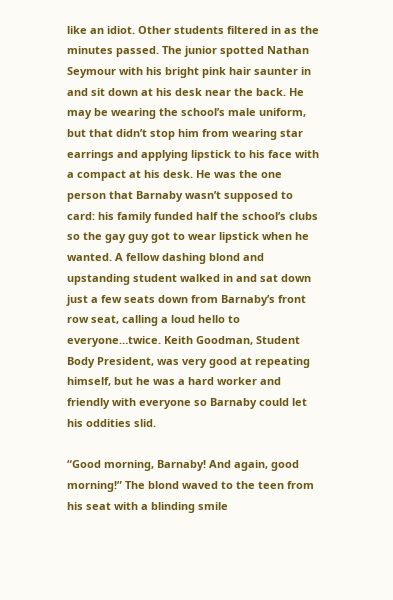like an idiot. Other students filtered in as the minutes passed. The junior spotted Nathan Seymour with his bright pink hair saunter in and sit down at his desk near the back. He may be wearing the school’s male uniform, but that didn’t stop him from wearing star earrings and applying lipstick to his face with a compact at his desk. He was the one person that Barnaby wasn’t supposed to card: his family funded half the school’s clubs so the gay guy got to wear lipstick when he wanted. A fellow dashing blond and upstanding student walked in and sat down just a few seats down from Barnaby’s front row seat, calling a loud hello to everyone…twice. Keith Goodman, Student Body President, was very good at repeating himself, but he was a hard worker and friendly with everyone so Barnaby could let his oddities slid.

“Good morning, Barnaby! And again, good morning!” The blond waved to the teen from his seat with a blinding smile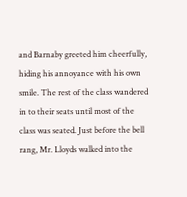and Barnaby greeted him cheerfully, hiding his annoyance with his own smile. The rest of the class wandered in to their seats until most of the class was seated. Just before the bell rang, Mr. Lloyds walked into the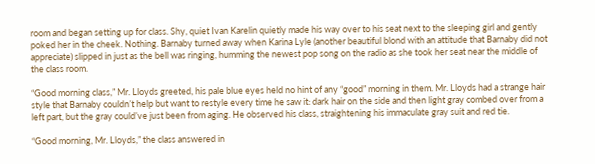room and began setting up for class. Shy, quiet Ivan Karelin quietly made his way over to his seat next to the sleeping girl and gently poked her in the cheek. Nothing. Barnaby turned away when Karina Lyle (another beautiful blond with an attitude that Barnaby did not appreciate) slipped in just as the bell was ringing, humming the newest pop song on the radio as she took her seat near the middle of the class room.

“Good morning class,” Mr. Lloyds greeted, his pale blue eyes held no hint of any “good” morning in them. Mr. Lloyds had a strange hair style that Barnaby couldn’t help but want to restyle every time he saw it: dark hair on the side and then light gray combed over from a left part, but the gray could’ve just been from aging. He observed his class, straightening his immaculate gray suit and red tie.

“Good morning, Mr. Lloyds,” the class answered in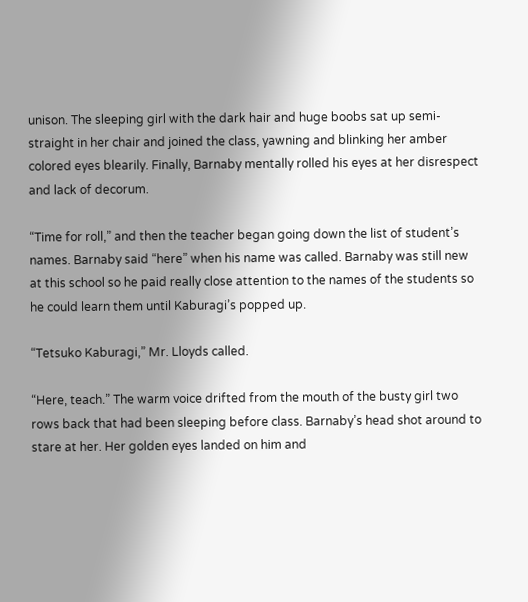unison. The sleeping girl with the dark hair and huge boobs sat up semi-straight in her chair and joined the class, yawning and blinking her amber colored eyes blearily. Finally, Barnaby mentally rolled his eyes at her disrespect and lack of decorum.

“Time for roll,” and then the teacher began going down the list of student’s names. Barnaby said “here” when his name was called. Barnaby was still new at this school so he paid really close attention to the names of the students so he could learn them until Kaburagi’s popped up.

“Tetsuko Kaburagi,” Mr. Lloyds called.

“Here, teach.” The warm voice drifted from the mouth of the busty girl two rows back that had been sleeping before class. Barnaby’s head shot around to stare at her. Her golden eyes landed on him and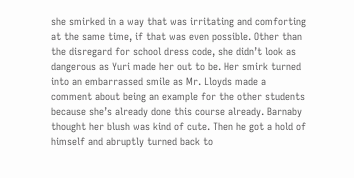she smirked in a way that was irritating and comforting at the same time, if that was even possible. Other than the disregard for school dress code, she didn’t look as dangerous as Yuri made her out to be. Her smirk turned into an embarrassed smile as Mr. Lloyds made a comment about being an example for the other students because she’s already done this course already. Barnaby thought her blush was kind of cute. Then he got a hold of himself and abruptly turned back to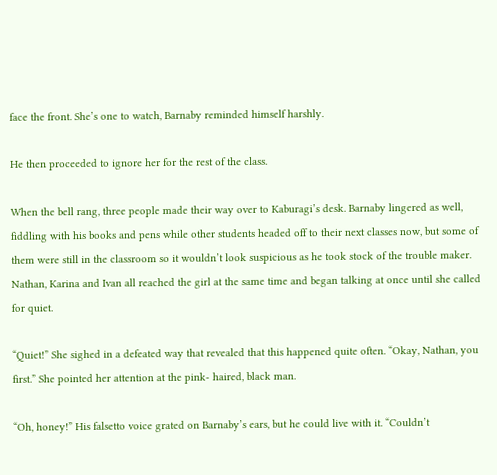face the front. She’s one to watch, Barnaby reminded himself harshly.

He then proceeded to ignore her for the rest of the class.

When the bell rang, three people made their way over to Kaburagi’s desk. Barnaby lingered as well, fiddling with his books and pens while other students headed off to their next classes now, but some of them were still in the classroom so it wouldn’t look suspicious as he took stock of the trouble maker. Nathan, Karina and Ivan all reached the girl at the same time and began talking at once until she called for quiet.

“Quiet!” She sighed in a defeated way that revealed that this happened quite often. “Okay, Nathan, you first.” She pointed her attention at the pink- haired, black man.

“Oh, honey!” His falsetto voice grated on Barnaby’s ears, but he could live with it. “Couldn’t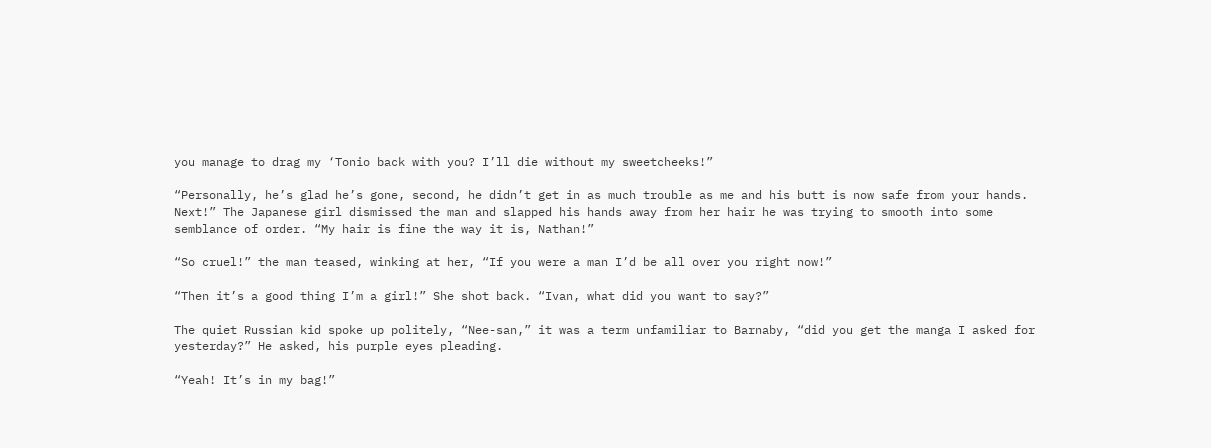you manage to drag my ‘Tonio back with you? I’ll die without my sweetcheeks!”

“Personally, he’s glad he’s gone, second, he didn’t get in as much trouble as me and his butt is now safe from your hands. Next!” The Japanese girl dismissed the man and slapped his hands away from her hair he was trying to smooth into some semblance of order. “My hair is fine the way it is, Nathan!”

“So cruel!” the man teased, winking at her, “If you were a man I’d be all over you right now!”

“Then it’s a good thing I’m a girl!” She shot back. “Ivan, what did you want to say?”

The quiet Russian kid spoke up politely, “Nee-san,” it was a term unfamiliar to Barnaby, “did you get the manga I asked for yesterday?” He asked, his purple eyes pleading.

“Yeah! It’s in my bag!”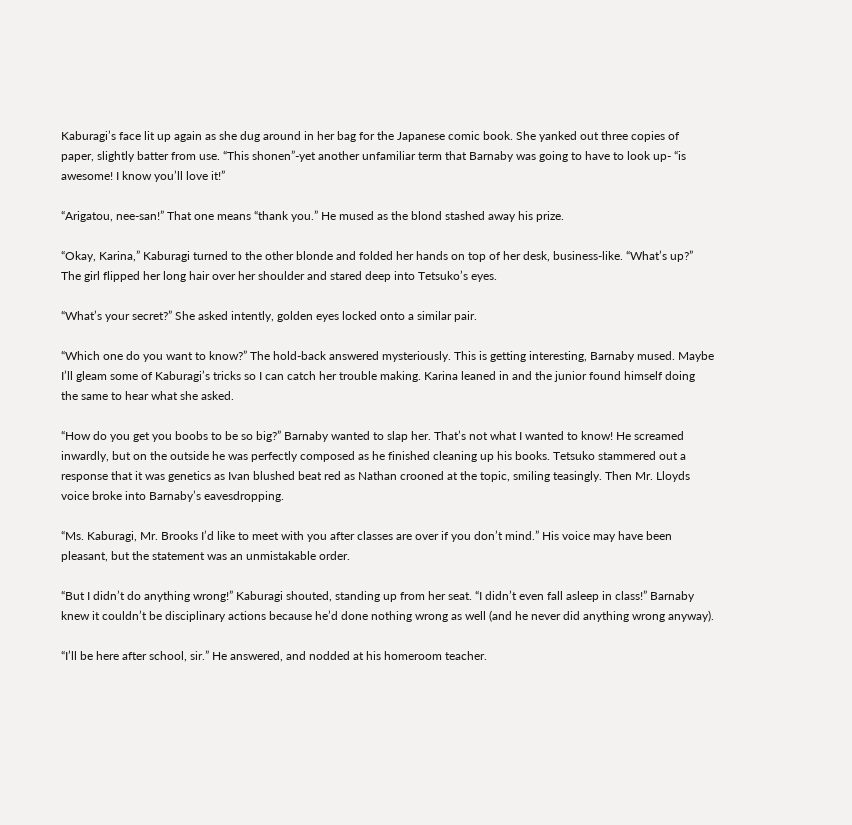Kaburagi’s face lit up again as she dug around in her bag for the Japanese comic book. She yanked out three copies of paper, slightly batter from use. “This shonen”-yet another unfamiliar term that Barnaby was going to have to look up- “is awesome! I know you’ll love it!”

“Arigatou, nee-san!” That one means “thank you.” He mused as the blond stashed away his prize.

“Okay, Karina,” Kaburagi turned to the other blonde and folded her hands on top of her desk, business-like. “What’s up?” The girl flipped her long hair over her shoulder and stared deep into Tetsuko’s eyes.

“What’s your secret?” She asked intently, golden eyes locked onto a similar pair.

“Which one do you want to know?” The hold-back answered mysteriously. This is getting interesting, Barnaby mused. Maybe I’ll gleam some of Kaburagi’s tricks so I can catch her trouble making. Karina leaned in and the junior found himself doing the same to hear what she asked.

“How do you get you boobs to be so big?” Barnaby wanted to slap her. That’s not what I wanted to know! He screamed inwardly, but on the outside he was perfectly composed as he finished cleaning up his books. Tetsuko stammered out a response that it was genetics as Ivan blushed beat red as Nathan crooned at the topic, smiling teasingly. Then Mr. Lloyds voice broke into Barnaby’s eavesdropping.

“Ms. Kaburagi, Mr. Brooks I’d like to meet with you after classes are over if you don’t mind.” His voice may have been pleasant, but the statement was an unmistakable order.

“But I didn’t do anything wrong!” Kaburagi shouted, standing up from her seat. “I didn’t even fall asleep in class!” Barnaby knew it couldn’t be disciplinary actions because he’d done nothing wrong as well (and he never did anything wrong anyway).

“I’ll be here after school, sir.” He answered, and nodded at his homeroom teacher.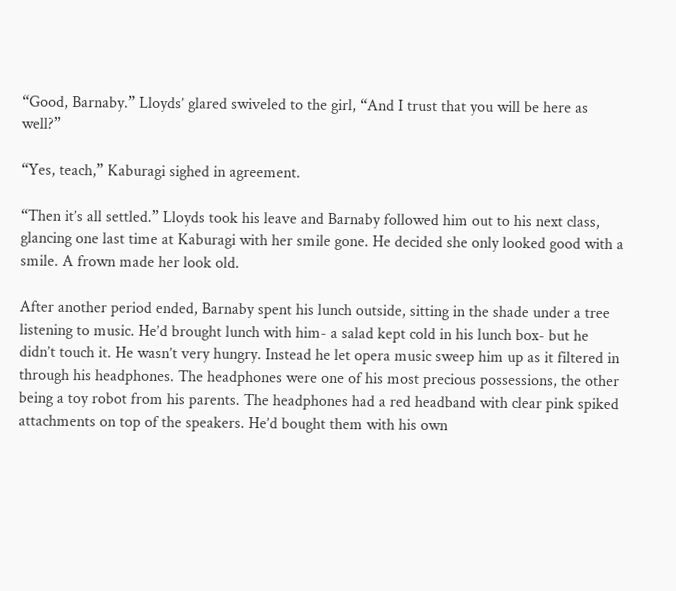“Good, Barnaby.” Lloyds’ glared swiveled to the girl, “And I trust that you will be here as well?”

“Yes, teach,” Kaburagi sighed in agreement.

“Then it’s all settled.” Lloyds took his leave and Barnaby followed him out to his next class, glancing one last time at Kaburagi with her smile gone. He decided she only looked good with a smile. A frown made her look old.

After another period ended, Barnaby spent his lunch outside, sitting in the shade under a tree listening to music. He’d brought lunch with him- a salad kept cold in his lunch box- but he didn’t touch it. He wasn’t very hungry. Instead he let opera music sweep him up as it filtered in through his headphones. The headphones were one of his most precious possessions, the other being a toy robot from his parents. The headphones had a red headband with clear pink spiked attachments on top of the speakers. He’d bought them with his own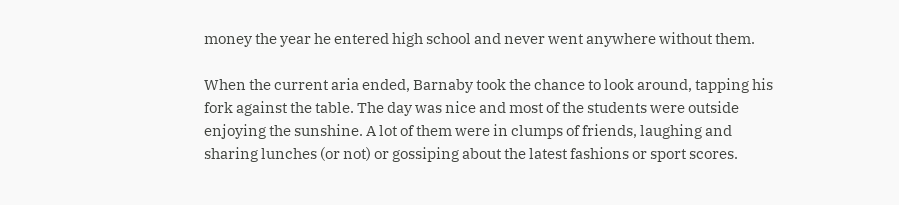money the year he entered high school and never went anywhere without them.

When the current aria ended, Barnaby took the chance to look around, tapping his fork against the table. The day was nice and most of the students were outside enjoying the sunshine. A lot of them were in clumps of friends, laughing and sharing lunches (or not) or gossiping about the latest fashions or sport scores.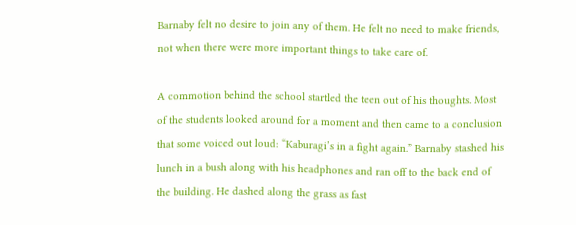Barnaby felt no desire to join any of them. He felt no need to make friends, not when there were more important things to take care of.

A commotion behind the school startled the teen out of his thoughts. Most of the students looked around for a moment and then came to a conclusion that some voiced out loud: “Kaburagi’s in a fight again.” Barnaby stashed his lunch in a bush along with his headphones and ran off to the back end of the building. He dashed along the grass as fast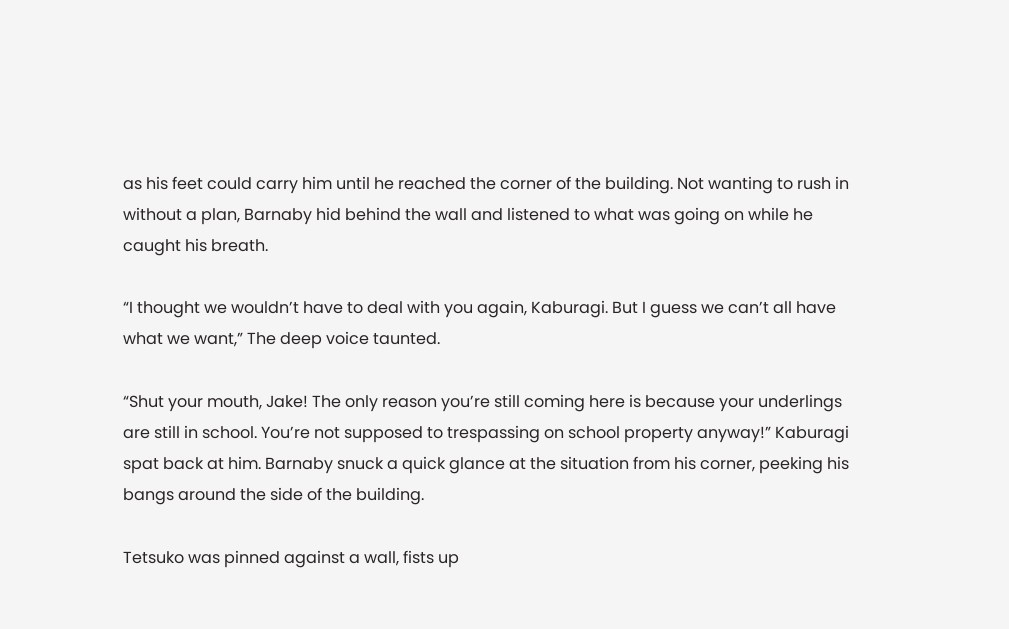as his feet could carry him until he reached the corner of the building. Not wanting to rush in without a plan, Barnaby hid behind the wall and listened to what was going on while he caught his breath.

“I thought we wouldn’t have to deal with you again, Kaburagi. But I guess we can’t all have what we want,” The deep voice taunted.

“Shut your mouth, Jake! The only reason you’re still coming here is because your underlings are still in school. You’re not supposed to trespassing on school property anyway!” Kaburagi spat back at him. Barnaby snuck a quick glance at the situation from his corner, peeking his bangs around the side of the building.

Tetsuko was pinned against a wall, fists up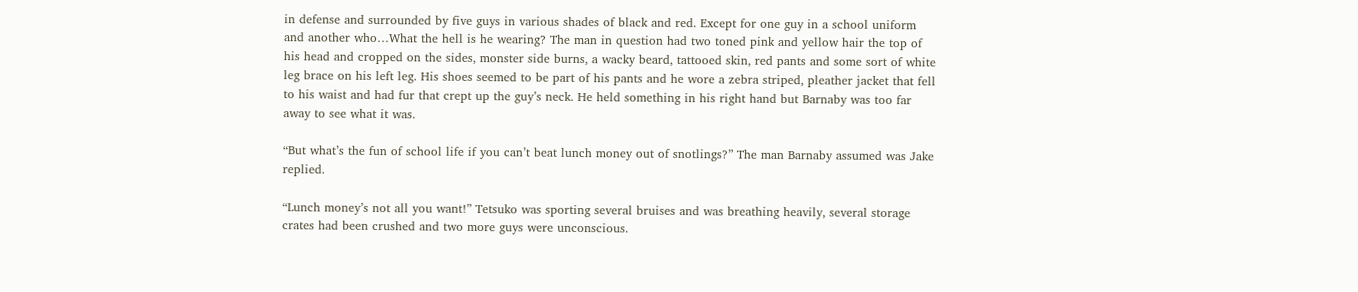in defense and surrounded by five guys in various shades of black and red. Except for one guy in a school uniform and another who…What the hell is he wearing? The man in question had two toned pink and yellow hair the top of his head and cropped on the sides, monster side burns, a wacky beard, tattooed skin, red pants and some sort of white leg brace on his left leg. His shoes seemed to be part of his pants and he wore a zebra striped, pleather jacket that fell to his waist and had fur that crept up the guy’s neck. He held something in his right hand but Barnaby was too far away to see what it was.

“But what’s the fun of school life if you can’t beat lunch money out of snotlings?” The man Barnaby assumed was Jake replied.

“Lunch money’s not all you want!” Tetsuko was sporting several bruises and was breathing heavily, several storage crates had been crushed and two more guys were unconscious.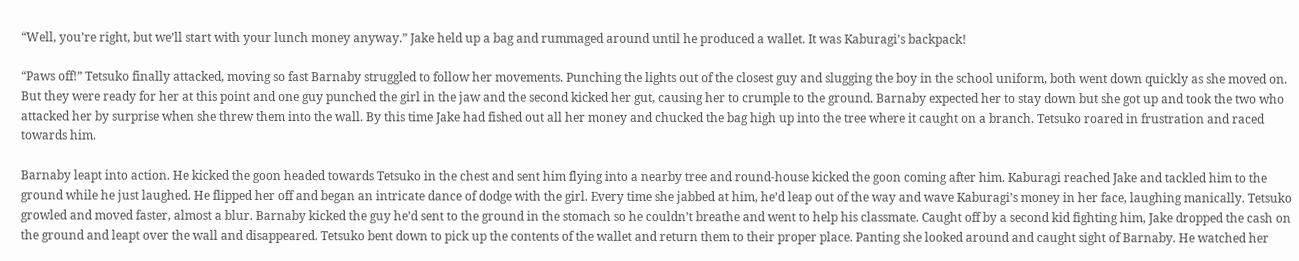“Well, you’re right, but we’ll start with your lunch money anyway.” Jake held up a bag and rummaged around until he produced a wallet. It was Kaburagi’s backpack!

“Paws off!” Tetsuko finally attacked, moving so fast Barnaby struggled to follow her movements. Punching the lights out of the closest guy and slugging the boy in the school uniform, both went down quickly as she moved on. But they were ready for her at this point and one guy punched the girl in the jaw and the second kicked her gut, causing her to crumple to the ground. Barnaby expected her to stay down but she got up and took the two who attacked her by surprise when she threw them into the wall. By this time Jake had fished out all her money and chucked the bag high up into the tree where it caught on a branch. Tetsuko roared in frustration and raced towards him.

Barnaby leapt into action. He kicked the goon headed towards Tetsuko in the chest and sent him flying into a nearby tree and round-house kicked the goon coming after him. Kaburagi reached Jake and tackled him to the ground while he just laughed. He flipped her off and began an intricate dance of dodge with the girl. Every time she jabbed at him, he’d leap out of the way and wave Kaburagi’s money in her face, laughing manically. Tetsuko growled and moved faster, almost a blur. Barnaby kicked the guy he’d sent to the ground in the stomach so he couldn’t breathe and went to help his classmate. Caught off by a second kid fighting him, Jake dropped the cash on the ground and leapt over the wall and disappeared. Tetsuko bent down to pick up the contents of the wallet and return them to their proper place. Panting she looked around and caught sight of Barnaby. He watched her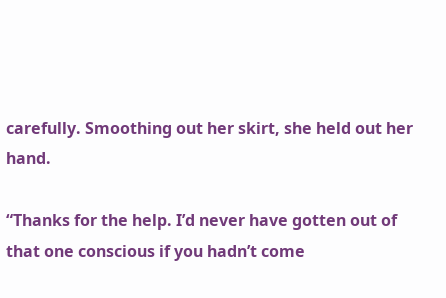carefully. Smoothing out her skirt, she held out her hand.

“Thanks for the help. I’d never have gotten out of that one conscious if you hadn’t come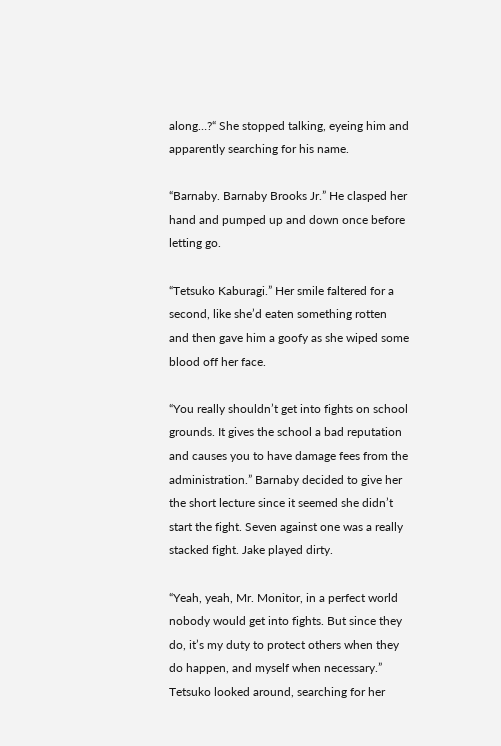along…?“ She stopped talking, eyeing him and apparently searching for his name.

“Barnaby. Barnaby Brooks Jr.” He clasped her hand and pumped up and down once before letting go.

“Tetsuko Kaburagi.” Her smile faltered for a second, like she’d eaten something rotten and then gave him a goofy as she wiped some blood off her face.

“You really shouldn’t get into fights on school grounds. It gives the school a bad reputation and causes you to have damage fees from the administration.” Barnaby decided to give her the short lecture since it seemed she didn’t start the fight. Seven against one was a really stacked fight. Jake played dirty.

“Yeah, yeah, Mr. Monitor, in a perfect world nobody would get into fights. But since they do, it’s my duty to protect others when they do happen, and myself when necessary.” Tetsuko looked around, searching for her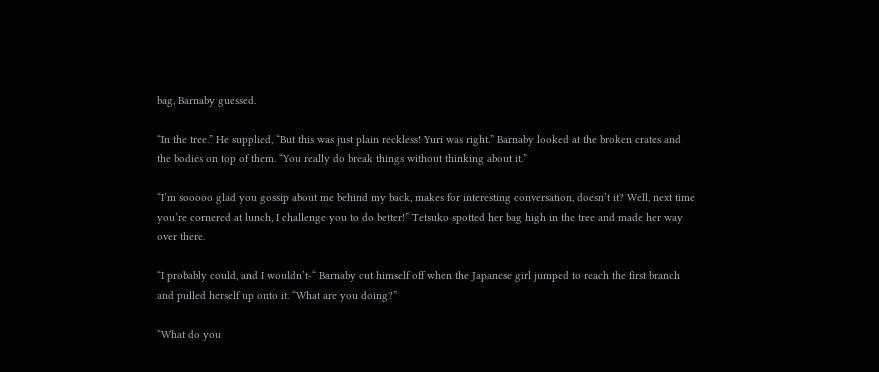bag, Barnaby guessed.

“In the tree.” He supplied, “But this was just plain reckless! Yuri was right.” Barnaby looked at the broken crates and the bodies on top of them. “You really do break things without thinking about it.”

“I’m sooooo glad you gossip about me behind my back, makes for interesting conversation, doesn’t it? Well, next time you’re cornered at lunch, I challenge you to do better!” Tetsuko spotted her bag high in the tree and made her way over there.

“I probably could, and I wouldn’t-“ Barnaby cut himself off when the Japanese girl jumped to reach the first branch and pulled herself up onto it. “What are you doing?”

“What do you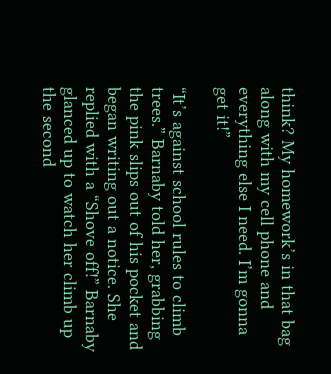think? My homework’s in that bag along with my cell phone and everything else I need. I’m gonna get it!”

“It’s against school rules to climb trees.” Barnaby told her, grabbing the pink slips out of his pocket and began writing out a notice. She replied with a “Shove off!” Barnaby glanced up to watch her climb up the second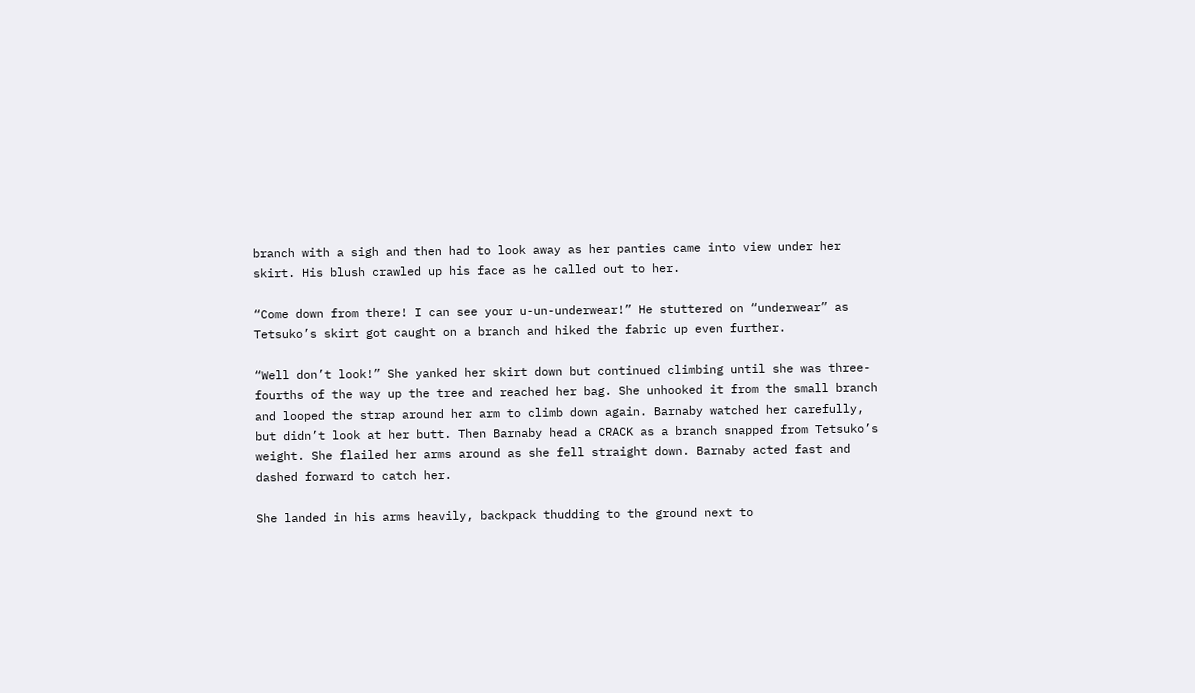branch with a sigh and then had to look away as her panties came into view under her skirt. His blush crawled up his face as he called out to her.

“Come down from there! I can see your u-un-underwear!” He stuttered on “underwear” as Tetsuko’s skirt got caught on a branch and hiked the fabric up even further.

“Well don’t look!” She yanked her skirt down but continued climbing until she was three-fourths of the way up the tree and reached her bag. She unhooked it from the small branch and looped the strap around her arm to climb down again. Barnaby watched her carefully, but didn’t look at her butt. Then Barnaby head a CRACK as a branch snapped from Tetsuko’s weight. She flailed her arms around as she fell straight down. Barnaby acted fast and dashed forward to catch her.

She landed in his arms heavily, backpack thudding to the ground next to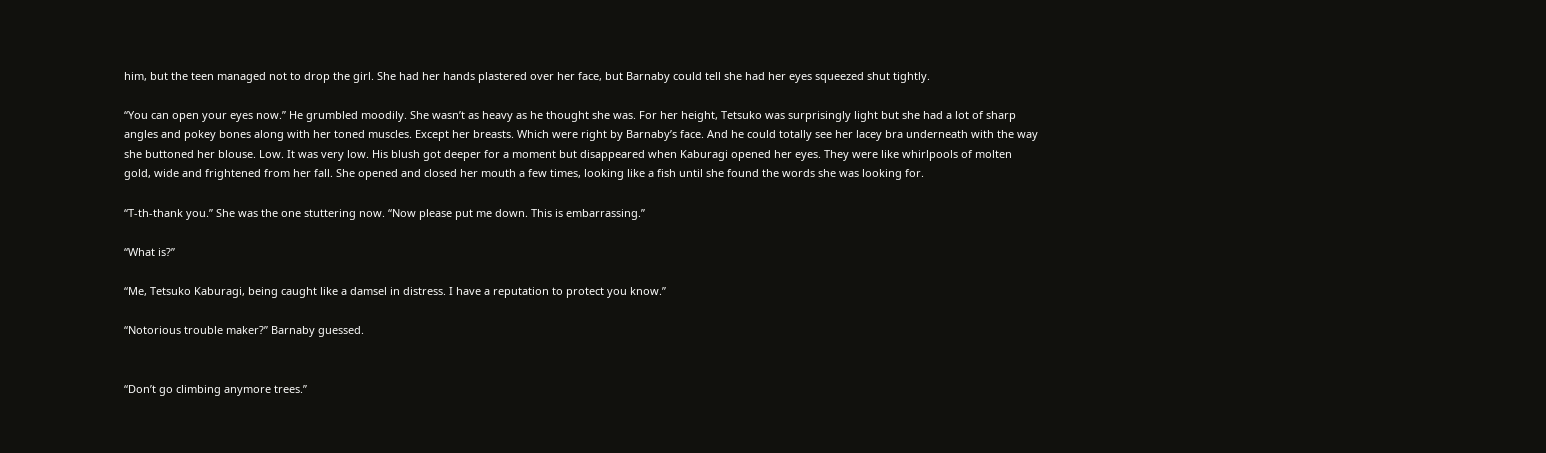him, but the teen managed not to drop the girl. She had her hands plastered over her face, but Barnaby could tell she had her eyes squeezed shut tightly.

“You can open your eyes now.” He grumbled moodily. She wasn’t as heavy as he thought she was. For her height, Tetsuko was surprisingly light but she had a lot of sharp angles and pokey bones along with her toned muscles. Except her breasts. Which were right by Barnaby’s face. And he could totally see her lacey bra underneath with the way she buttoned her blouse. Low. It was very low. His blush got deeper for a moment but disappeared when Kaburagi opened her eyes. They were like whirlpools of molten gold, wide and frightened from her fall. She opened and closed her mouth a few times, looking like a fish until she found the words she was looking for.

“T-th-thank you.” She was the one stuttering now. “Now please put me down. This is embarrassing.”

“What is?”

“Me, Tetsuko Kaburagi, being caught like a damsel in distress. I have a reputation to protect you know.”

“Notorious trouble maker?” Barnaby guessed.


“Don’t go climbing anymore trees.”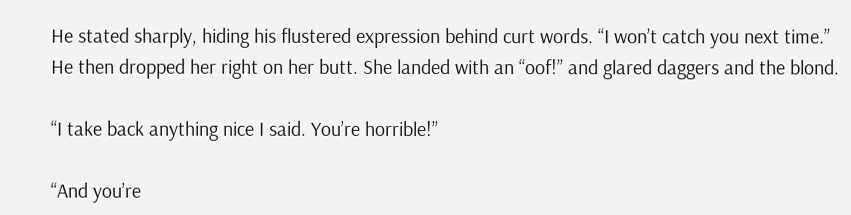He stated sharply, hiding his flustered expression behind curt words. “I won’t catch you next time.” He then dropped her right on her butt. She landed with an “oof!” and glared daggers and the blond.

“I take back anything nice I said. You’re horrible!”

“And you’re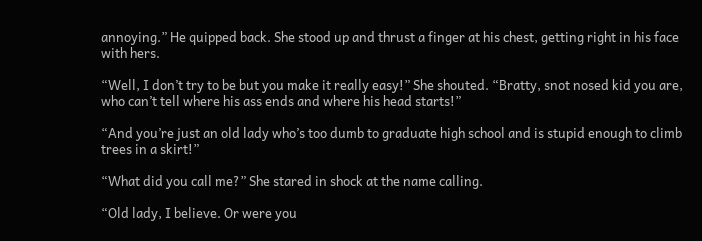annoying.” He quipped back. She stood up and thrust a finger at his chest, getting right in his face with hers.

“Well, I don’t try to be but you make it really easy!” She shouted. “Bratty, snot nosed kid you are, who can’t tell where his ass ends and where his head starts!”

“And you’re just an old lady who’s too dumb to graduate high school and is stupid enough to climb trees in a skirt!”

“What did you call me?” She stared in shock at the name calling.

“Old lady, I believe. Or were you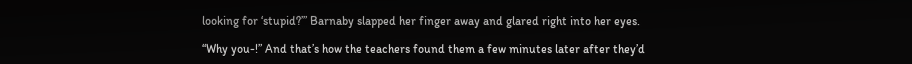looking for ‘stupid?’” Barnaby slapped her finger away and glared right into her eyes.

“Why you-!” And that’s how the teachers found them a few minutes later after they’d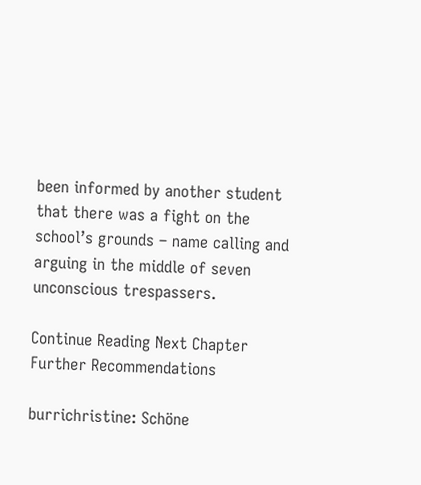been informed by another student that there was a fight on the school’s grounds – name calling and arguing in the middle of seven unconscious trespassers.

Continue Reading Next Chapter
Further Recommendations

burrichristine: Schöne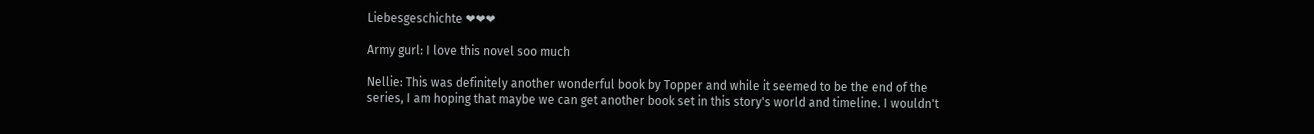Liebesgeschichte ❤❤❤

Army gurl: I love this novel soo much

Nellie: This was definitely another wonderful book by Topper and while it seemed to be the end of the series, I am hoping that maybe we can get another book set in this story's world and timeline. I wouldn't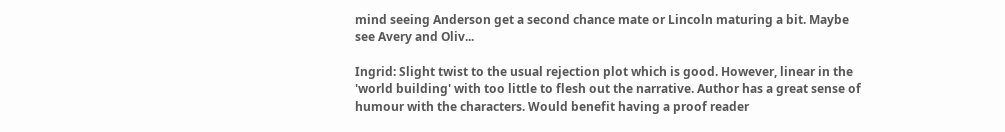mind seeing Anderson get a second chance mate or Lincoln maturing a bit. Maybe see Avery and Oliv...

Ingrid: Slight twist to the usual rejection plot which is good. However, linear in the 'world building' with too little to flesh out the narrative. Author has a great sense of humour with the characters. Would benefit having a proof reader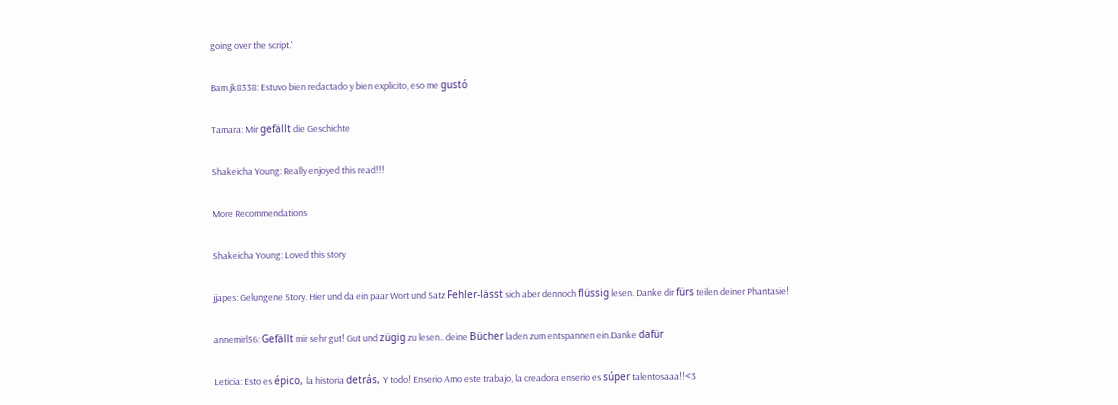going over the script.'

Bam.jk8338: Estuvo bien redactado y bien explicito, eso me gustó

Tamara: Mir gefällt die Geschichte

Shakeicha Young: Really enjoyed this read!!!

More Recommendations

Shakeicha Young: Loved this story

jjapes: Gelungene Story. Hier und da ein paar Wort und Satz Fehler-lässt sich aber dennoch flüssig lesen. Danke dir fürs teilen deiner Phantasie!

annemirl56: Gefällt mir sehr gut! Gut und zügig zu lesen.. deine Bücher laden zum entspannen ein.Danke dafür

Leticia: Esto es épico, la historia detrás, Y todo! Enserio Amo este trabajo, la creadora enserio es súper talentosaaa!!<3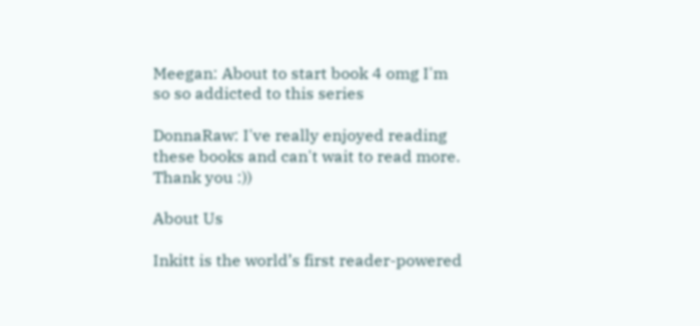Meegan: About to start book 4 omg I'm so so addicted to this series

DonnaRaw: I've really enjoyed reading these books and can't wait to read more. Thank you :))

About Us

Inkitt is the world’s first reader-powered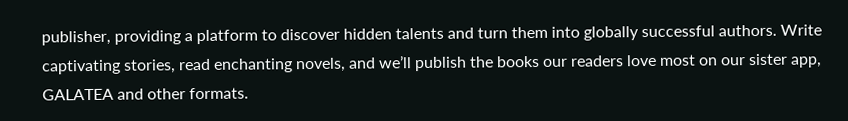publisher, providing a platform to discover hidden talents and turn them into globally successful authors. Write captivating stories, read enchanting novels, and we’ll publish the books our readers love most on our sister app, GALATEA and other formats.